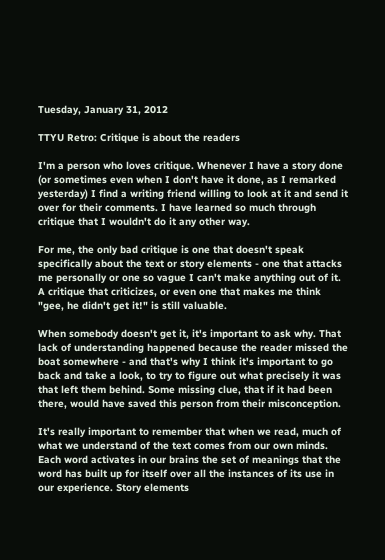Tuesday, January 31, 2012

TTYU Retro: Critique is about the readers

I'm a person who loves critique. Whenever I have a story done (or sometimes even when I don't have it done, as I remarked yesterday) I find a writing friend willing to look at it and send it over for their comments. I have learned so much through critique that I wouldn't do it any other way.

For me, the only bad critique is one that doesn't speak specifically about the text or story elements - one that attacks me personally or one so vague I can't make anything out of it. A critique that criticizes, or even one that makes me think "gee, he didn't get it!" is still valuable.

When somebody doesn't get it, it's important to ask why. That lack of understanding happened because the reader missed the boat somewhere - and that's why I think it's important to go back and take a look, to try to figure out what precisely it was that left them behind. Some missing clue, that if it had been there, would have saved this person from their misconception.

It's really important to remember that when we read, much of what we understand of the text comes from our own minds. Each word activates in our brains the set of meanings that the word has built up for itself over all the instances of its use in our experience. Story elements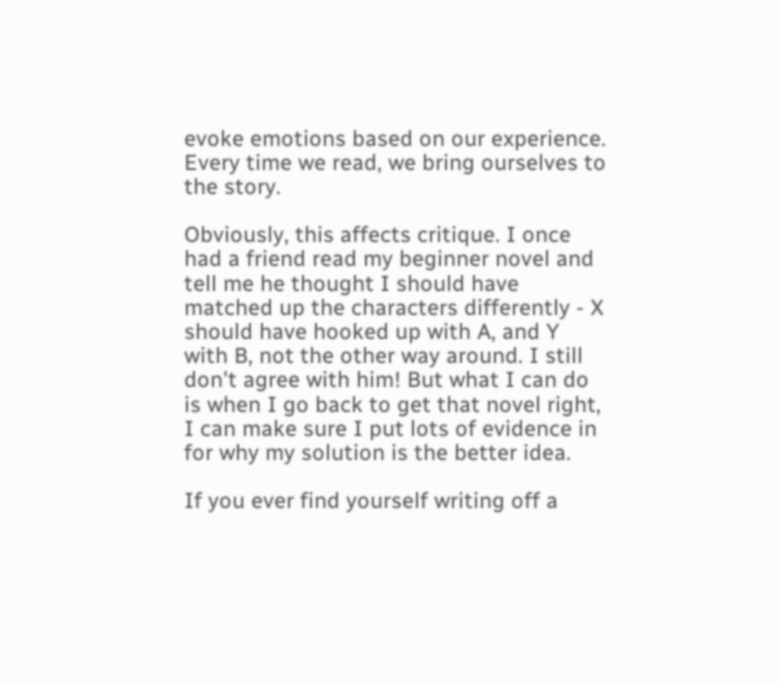evoke emotions based on our experience. Every time we read, we bring ourselves to the story.

Obviously, this affects critique. I once had a friend read my beginner novel and tell me he thought I should have matched up the characters differently - X should have hooked up with A, and Y with B, not the other way around. I still don't agree with him! But what I can do is when I go back to get that novel right, I can make sure I put lots of evidence in for why my solution is the better idea.

If you ever find yourself writing off a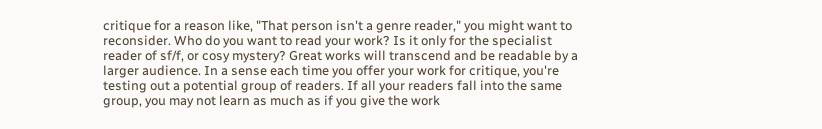critique for a reason like, "That person isn't a genre reader," you might want to reconsider. Who do you want to read your work? Is it only for the specialist reader of sf/f, or cosy mystery? Great works will transcend and be readable by a larger audience. In a sense each time you offer your work for critique, you're testing out a potential group of readers. If all your readers fall into the same group, you may not learn as much as if you give the work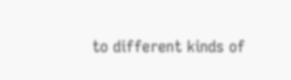to different kinds of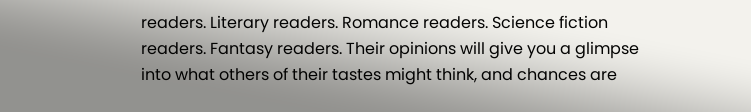readers. Literary readers. Romance readers. Science fiction readers. Fantasy readers. Their opinions will give you a glimpse into what others of their tastes might think, and chances are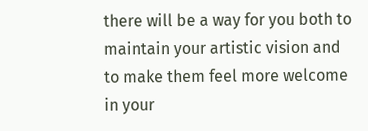there will be a way for you both to maintain your artistic vision and to make them feel more welcome in your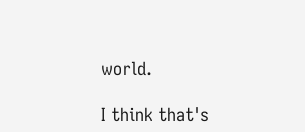world.

I think that's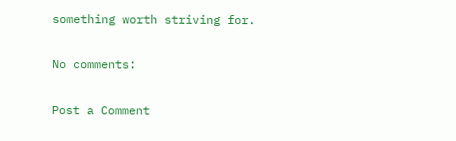something worth striving for.

No comments:

Post a Comment